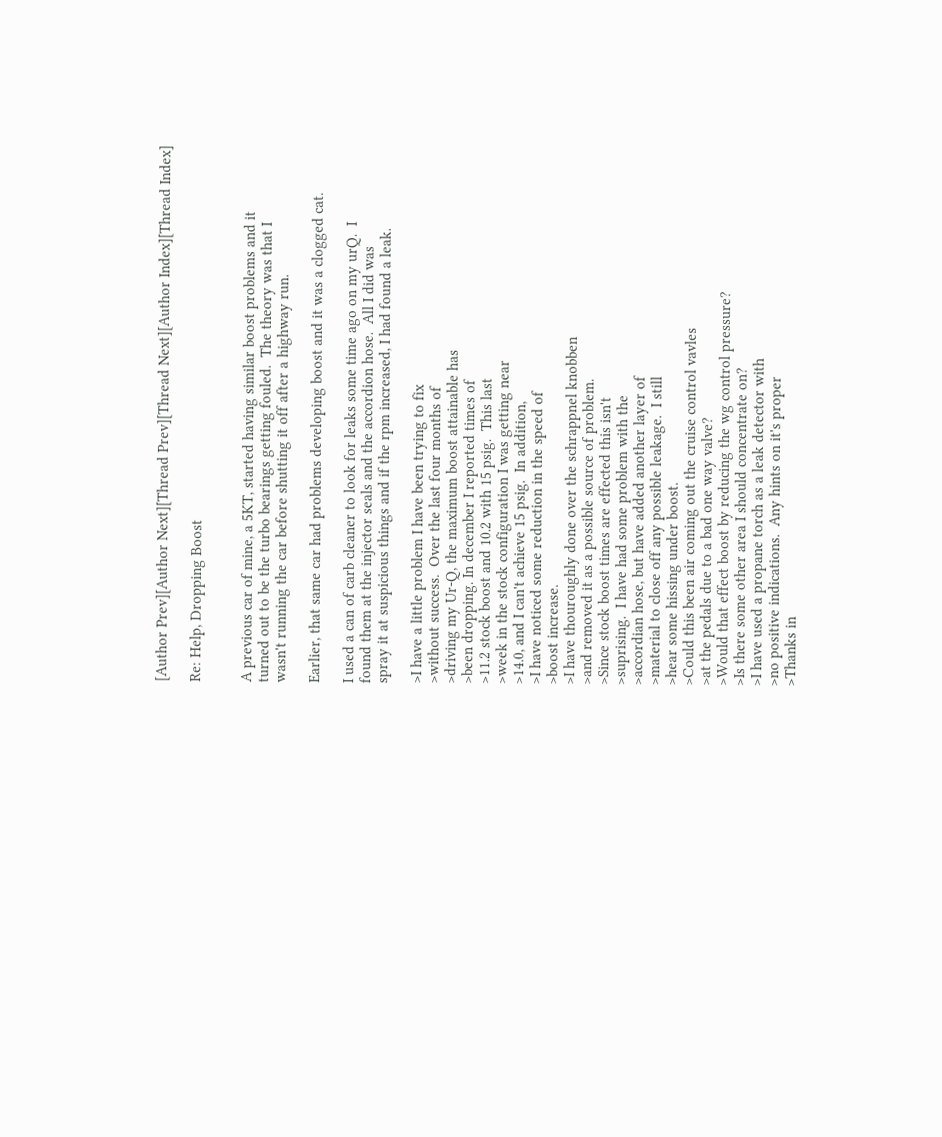[Author Prev][Author Next][Thread Prev][Thread Next][Author Index][Thread Index]

Re: Help, Dropping Boost


A previous car of mine, a 5KT, started having similar boost problems and it
turned out to be the turbo bearings getting fouled.  The theory was that I
wasn't running the car before shutting it off after a highway run.

Earlier, that same car had problems developing boost and it was a clogged cat.

I used a can of carb cleaner to look for leaks some time ago on my urQ.  I
found them at the injector seals and the accordion hose.  All I did was
spray it at suspicious things and if the rpm increased, I had found a leak.

>I have a little problem I have been trying to fix
>without success.  Over the last four months of
>driving my Ur-Q, the maximum boost attainable has
>been dropping. In december I reported times of
>11.2 stock boost and 10.2 with 15 psig.  This last
>week in the stock configuration I was getting near
>14.0, and I can't achieve 15 psig.  In addition,
>I have noticed some reduction in the speed of
>boost increase.
>I have thouroughly done over the schrappnel knobben
>and removed it as a possible source of problem.
>Since stock boost times are effected this isn't
>suprising.  I have had some problem with the
>accordian hose, but have added another layer of
>material to close off any possible leakage.  I still
>hear some hissing under boost.
>Could this been air coming out the cruise control vavles
>at the pedals due to a bad one way valve?
>Would that effect boost by reducing the wg control pressure?
>Is there some other area I should concentrate on?
>I have used a propane torch as a leak detector with
>no positive indications.  Any hints on it's proper
>Thanks in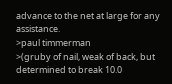advance to the net at large for any assistance.
>paul timmerman
>(gruby of nail, weak of back, but determined to break 10.0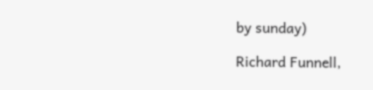by sunday)

Richard Funnell,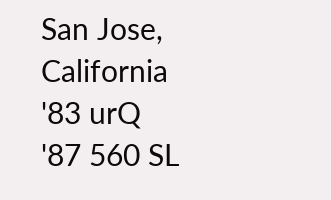San Jose, California
'83 urQ
'87 560 SL